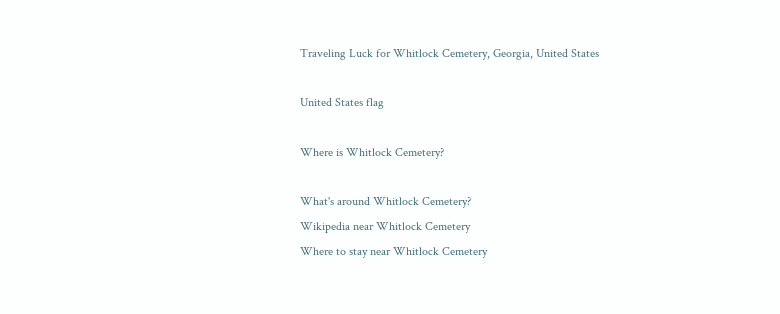Traveling Luck for Whitlock Cemetery, Georgia, United States

United States flag

Where is Whitlock Cemetery?

What's around Whitlock Cemetery?
Wikipedia near Whitlock Cemetery
Where to stay near Whitlock Cemetery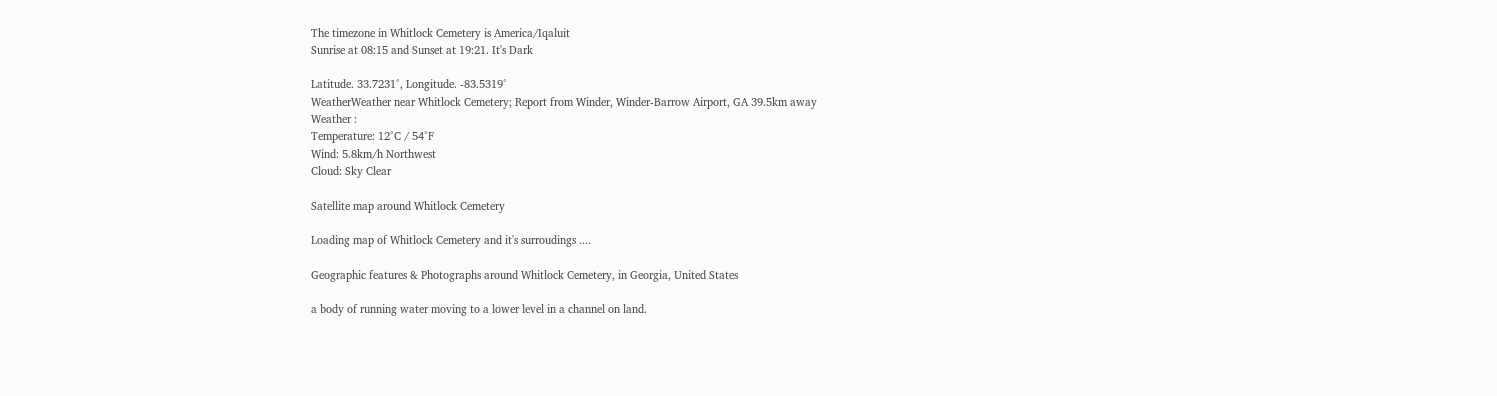The timezone in Whitlock Cemetery is America/Iqaluit
Sunrise at 08:15 and Sunset at 19:21. It's Dark

Latitude. 33.7231°, Longitude. -83.5319°
WeatherWeather near Whitlock Cemetery; Report from Winder, Winder-Barrow Airport, GA 39.5km away
Weather :
Temperature: 12°C / 54°F
Wind: 5.8km/h Northwest
Cloud: Sky Clear

Satellite map around Whitlock Cemetery

Loading map of Whitlock Cemetery and it's surroudings ....

Geographic features & Photographs around Whitlock Cemetery, in Georgia, United States

a body of running water moving to a lower level in a channel on land.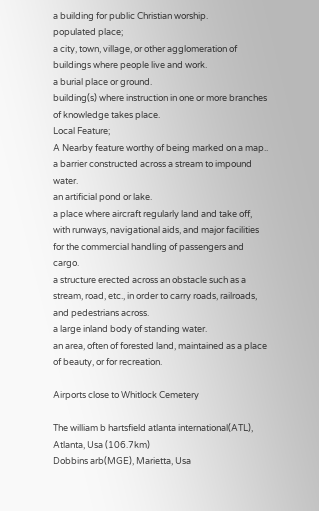a building for public Christian worship.
populated place;
a city, town, village, or other agglomeration of buildings where people live and work.
a burial place or ground.
building(s) where instruction in one or more branches of knowledge takes place.
Local Feature;
A Nearby feature worthy of being marked on a map..
a barrier constructed across a stream to impound water.
an artificial pond or lake.
a place where aircraft regularly land and take off, with runways, navigational aids, and major facilities for the commercial handling of passengers and cargo.
a structure erected across an obstacle such as a stream, road, etc., in order to carry roads, railroads, and pedestrians across.
a large inland body of standing water.
an area, often of forested land, maintained as a place of beauty, or for recreation.

Airports close to Whitlock Cemetery

The william b hartsfield atlanta international(ATL), Atlanta, Usa (106.7km)
Dobbins arb(MGE), Marietta, Usa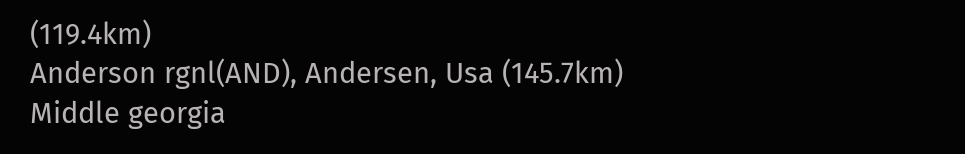(119.4km)
Anderson rgnl(AND), Andersen, Usa (145.7km)
Middle georgia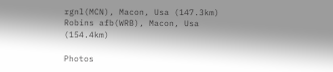rgnl(MCN), Macon, Usa (147.3km)
Robins afb(WRB), Macon, Usa (154.4km)

Photos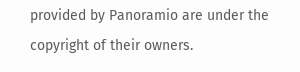provided by Panoramio are under the copyright of their owners.